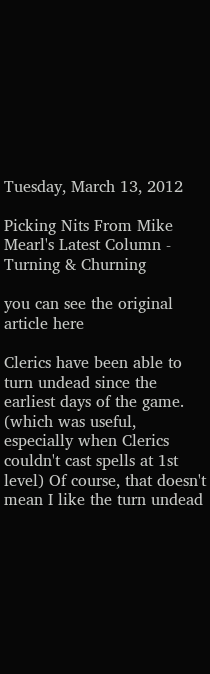Tuesday, March 13, 2012

Picking Nits From Mike Mearl's Latest Column - Turning & Churning

you can see the original article here

Clerics have been able to turn undead since the earliest days of the game. (which was useful, especially when Clerics couldn't cast spells at 1st level) Of course, that doesn't mean I like the turn undead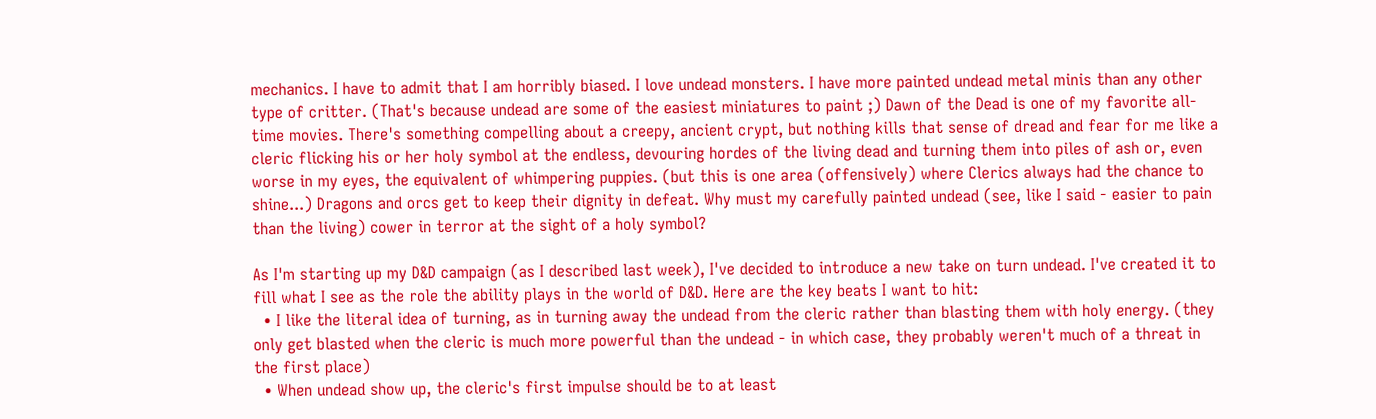mechanics. I have to admit that I am horribly biased. I love undead monsters. I have more painted undead metal minis than any other type of critter. (That's because undead are some of the easiest miniatures to paint ;) Dawn of the Dead is one of my favorite all-time movies. There's something compelling about a creepy, ancient crypt, but nothing kills that sense of dread and fear for me like a cleric flicking his or her holy symbol at the endless, devouring hordes of the living dead and turning them into piles of ash or, even worse in my eyes, the equivalent of whimpering puppies. (but this is one area (offensively) where Clerics always had the chance to shine...) Dragons and orcs get to keep their dignity in defeat. Why must my carefully painted undead (see, like I said - easier to pain than the living) cower in terror at the sight of a holy symbol?

As I'm starting up my D&D campaign (as I described last week), I've decided to introduce a new take on turn undead. I've created it to fill what I see as the role the ability plays in the world of D&D. Here are the key beats I want to hit:
  • I like the literal idea of turning, as in turning away the undead from the cleric rather than blasting them with holy energy. (they only get blasted when the cleric is much more powerful than the undead - in which case, they probably weren't much of a threat in the first place)
  • When undead show up, the cleric's first impulse should be to at least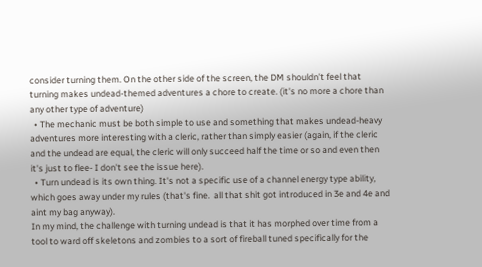consider turning them. On the other side of the screen, the DM shouldn't feel that turning makes undead-themed adventures a chore to create. (it's no more a chore than any other type of adventure)
  • The mechanic must be both simple to use and something that makes undead-heavy adventures more interesting with a cleric, rather than simply easier (again, if the cleric and the undead are equal, the cleric will only succeed half the time or so and even then it's just to flee- I don't see the issue here).
  • Turn undead is its own thing. It's not a specific use of a channel energy type ability, which goes away under my rules (that's fine.  all that shit got introduced in 3e and 4e and aint my bag anyway).
In my mind, the challenge with turning undead is that it has morphed over time from a tool to ward off skeletons and zombies to a sort of fireball tuned specifically for the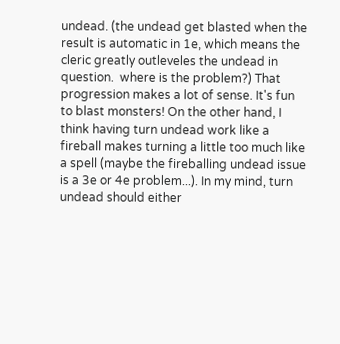undead. (the undead get blasted when the result is automatic in 1e, which means the cleric greatly outleveles the undead in question.  where is the problem?) That progression makes a lot of sense. It's fun to blast monsters! On the other hand, I think having turn undead work like a fireball makes turning a little too much like a spell (maybe the fireballing undead issue is a 3e or 4e problem...). In my mind, turn undead should either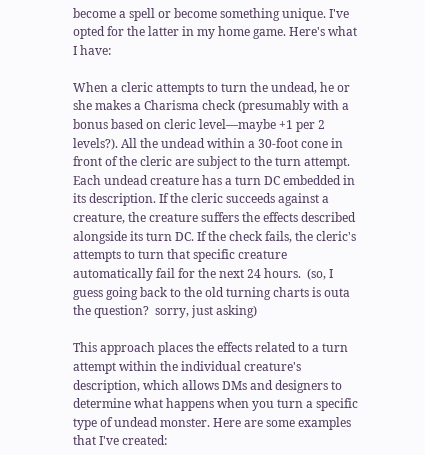become a spell or become something unique. I've opted for the latter in my home game. Here's what I have:

When a cleric attempts to turn the undead, he or she makes a Charisma check (presumably with a bonus based on cleric level—maybe +1 per 2 levels?). All the undead within a 30-foot cone in front of the cleric are subject to the turn attempt. Each undead creature has a turn DC embedded in its description. If the cleric succeeds against a creature, the creature suffers the effects described alongside its turn DC. If the check fails, the cleric's attempts to turn that specific creature automatically fail for the next 24 hours.  (so, I  guess going back to the old turning charts is outa the question?  sorry, just asking)

This approach places the effects related to a turn attempt within the individual creature's description, which allows DMs and designers to determine what happens when you turn a specific type of undead monster. Here are some examples that I've created: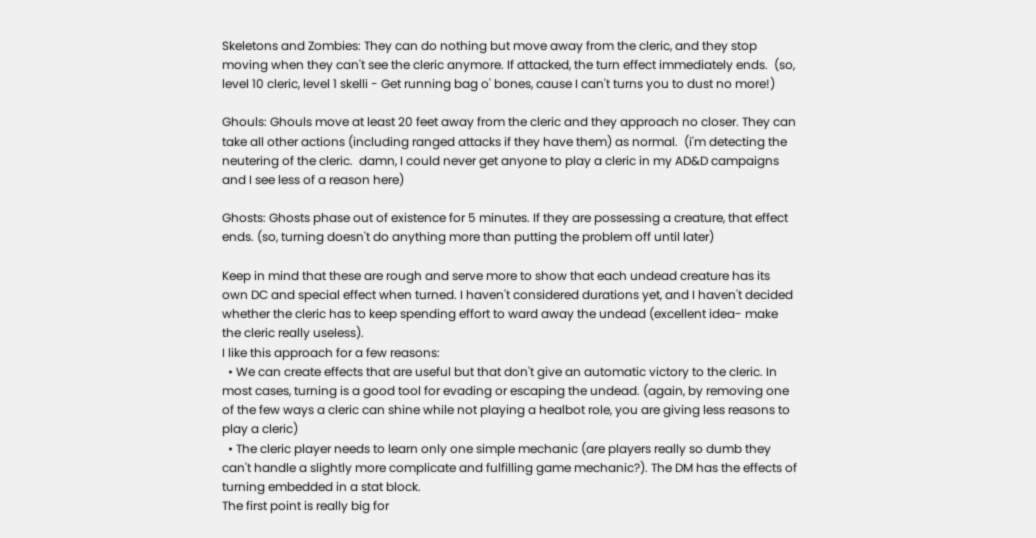Skeletons and Zombies: They can do nothing but move away from the cleric, and they stop moving when they can't see the cleric anymore. If attacked, the turn effect immediately ends.  (so, level 10 cleric, level 1 skelli - Get running bag o' bones, cause I can't turns you to dust no more!)

Ghouls: Ghouls move at least 20 feet away from the cleric and they approach no closer. They can take all other actions (including ranged attacks if they have them) as normal.  (i'm detecting the neutering of the cleric.  damn, I could never get anyone to play a cleric in my AD&D campaigns and I see less of a reason here)

Ghosts: Ghosts phase out of existence for 5 minutes. If they are possessing a creature, that effect ends. (so, turning doesn't do anything more than putting the problem off until later)

Keep in mind that these are rough and serve more to show that each undead creature has its own DC and special effect when turned. I haven't considered durations yet, and I haven't decided whether the cleric has to keep spending effort to ward away the undead (excellent idea- make the cleric really useless).
I like this approach for a few reasons:
  • We can create effects that are useful but that don't give an automatic victory to the cleric. In most cases, turning is a good tool for evading or escaping the undead. (again, by removing one of the few ways a cleric can shine while not playing a healbot role, you are giving less reasons to play a cleric)
  • The cleric player needs to learn only one simple mechanic (are players really so dumb they can't handle a slightly more complicate and fulfilling game mechanic?). The DM has the effects of turning embedded in a stat block.
The first point is really big for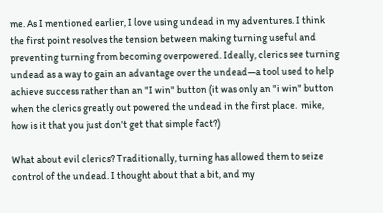me. As I mentioned earlier, I love using undead in my adventures. I think the first point resolves the tension between making turning useful and preventing turning from becoming overpowered. Ideally, clerics see turning undead as a way to gain an advantage over the undead—a tool used to help achieve success rather than an "I win" button (it was only an "i win" button when the clerics greatly out powered the undead in the first place.  mike, how is it that you just don't get that simple fact?)

What about evil clerics? Traditionally, turning has allowed them to seize control of the undead. I thought about that a bit, and my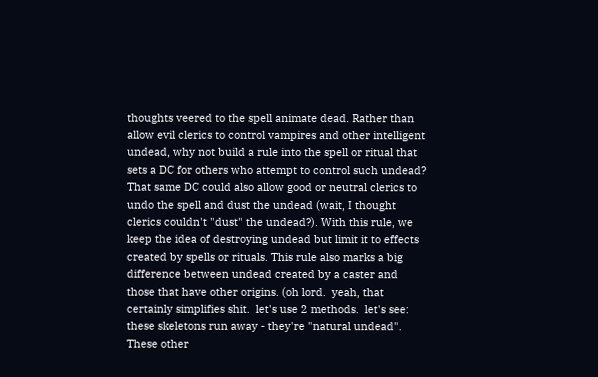thoughts veered to the spell animate dead. Rather than allow evil clerics to control vampires and other intelligent undead, why not build a rule into the spell or ritual that sets a DC for others who attempt to control such undead? That same DC could also allow good or neutral clerics to undo the spell and dust the undead (wait, I thought clerics couldn't "dust" the undead?). With this rule, we keep the idea of destroying undead but limit it to effects created by spells or rituals. This rule also marks a big difference between undead created by a caster and those that have other origins. (oh lord.  yeah, that certainly simplifies shit.  let's use 2 methods.  let's see:  these skeletons run away - they're "natural undead".  These other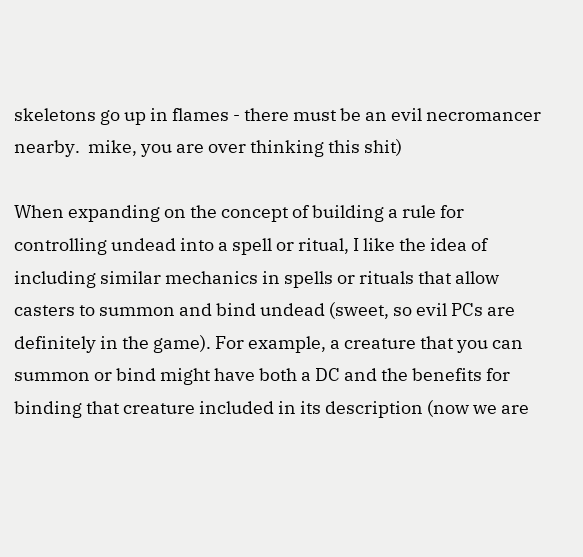skeletons go up in flames - there must be an evil necromancer nearby.  mike, you are over thinking this shit)

When expanding on the concept of building a rule for controlling undead into a spell or ritual, I like the idea of including similar mechanics in spells or rituals that allow casters to summon and bind undead (sweet, so evil PCs are definitely in the game). For example, a creature that you can summon or bind might have both a DC and the benefits for binding that creature included in its description (now we are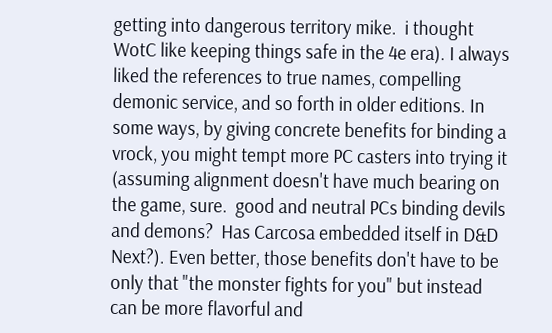getting into dangerous territory mike.  i thought WotC like keeping things safe in the 4e era). I always liked the references to true names, compelling demonic service, and so forth in older editions. In some ways, by giving concrete benefits for binding a vrock, you might tempt more PC casters into trying it (assuming alignment doesn't have much bearing on the game, sure.  good and neutral PCs binding devils and demons?  Has Carcosa embedded itself in D&D Next?). Even better, those benefits don't have to be only that "the monster fights for you" but instead can be more flavorful and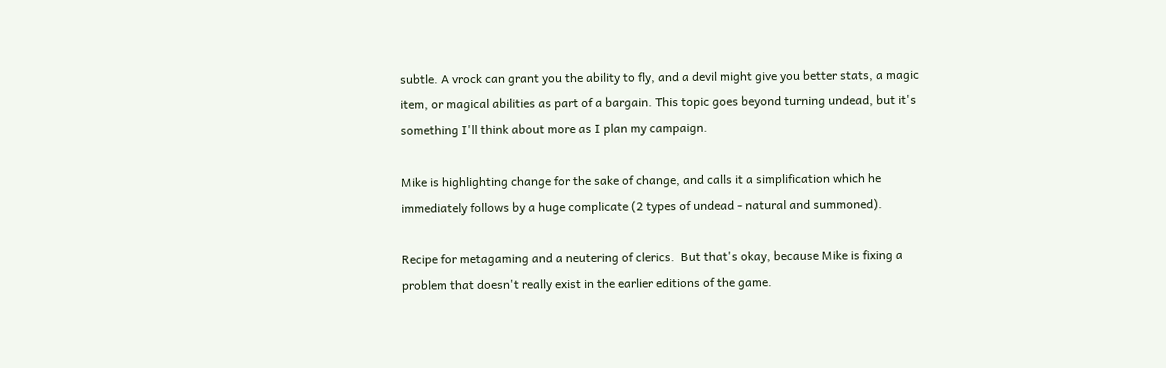subtle. A vrock can grant you the ability to fly, and a devil might give you better stats, a magic item, or magical abilities as part of a bargain. This topic goes beyond turning undead, but it's something I'll think about more as I plan my campaign.

Mike is highlighting change for the sake of change, and calls it a simplification which he immediately follows by a huge complicate (2 types of undead - natural and summoned).

Recipe for metagaming and a neutering of clerics.  But that's okay, because Mike is fixing a problem that doesn't really exist in the earlier editions of the game.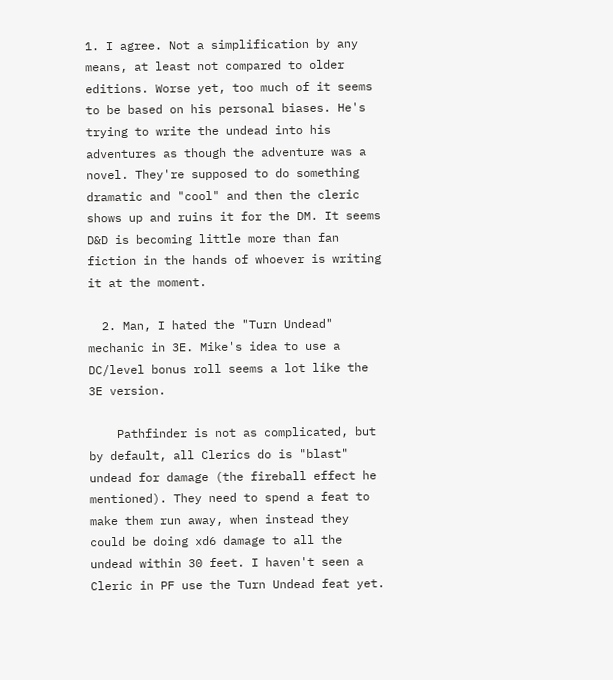1. I agree. Not a simplification by any means, at least not compared to older editions. Worse yet, too much of it seems to be based on his personal biases. He's trying to write the undead into his adventures as though the adventure was a novel. They're supposed to do something dramatic and "cool" and then the cleric shows up and ruins it for the DM. It seems D&D is becoming little more than fan fiction in the hands of whoever is writing it at the moment.

  2. Man, I hated the "Turn Undead" mechanic in 3E. Mike's idea to use a DC/level bonus roll seems a lot like the 3E version.

    Pathfinder is not as complicated, but by default, all Clerics do is "blast" undead for damage (the fireball effect he mentioned). They need to spend a feat to make them run away, when instead they could be doing xd6 damage to all the undead within 30 feet. I haven't seen a Cleric in PF use the Turn Undead feat yet.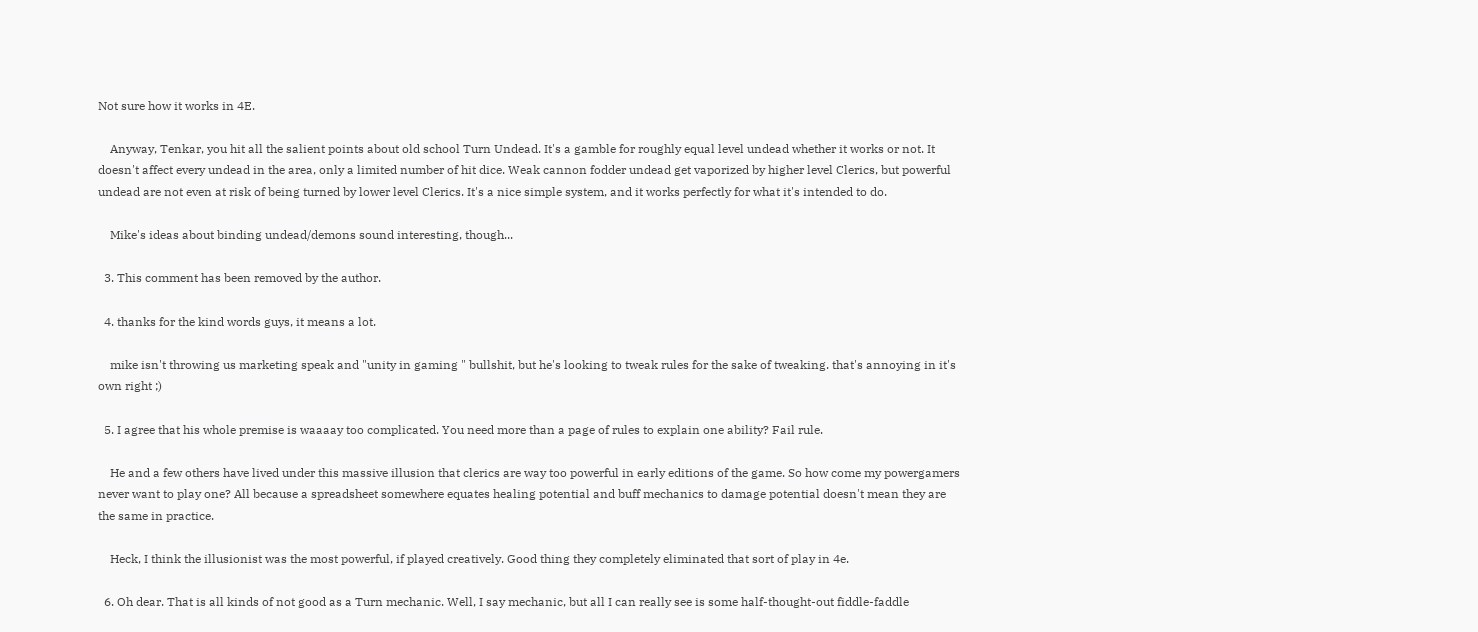Not sure how it works in 4E.

    Anyway, Tenkar, you hit all the salient points about old school Turn Undead. It's a gamble for roughly equal level undead whether it works or not. It doesn't affect every undead in the area, only a limited number of hit dice. Weak cannon fodder undead get vaporized by higher level Clerics, but powerful undead are not even at risk of being turned by lower level Clerics. It's a nice simple system, and it works perfectly for what it's intended to do.

    Mike's ideas about binding undead/demons sound interesting, though...

  3. This comment has been removed by the author.

  4. thanks for the kind words guys, it means a lot.

    mike isn't throwing us marketing speak and "unity in gaming " bullshit, but he's looking to tweak rules for the sake of tweaking. that's annoying in it's own right ;)

  5. I agree that his whole premise is waaaay too complicated. You need more than a page of rules to explain one ability? Fail rule.

    He and a few others have lived under this massive illusion that clerics are way too powerful in early editions of the game. So how come my powergamers never want to play one? All because a spreadsheet somewhere equates healing potential and buff mechanics to damage potential doesn't mean they are the same in practice.

    Heck, I think the illusionist was the most powerful, if played creatively. Good thing they completely eliminated that sort of play in 4e.

  6. Oh dear. That is all kinds of not good as a Turn mechanic. Well, I say mechanic, but all I can really see is some half-thought-out fiddle-faddle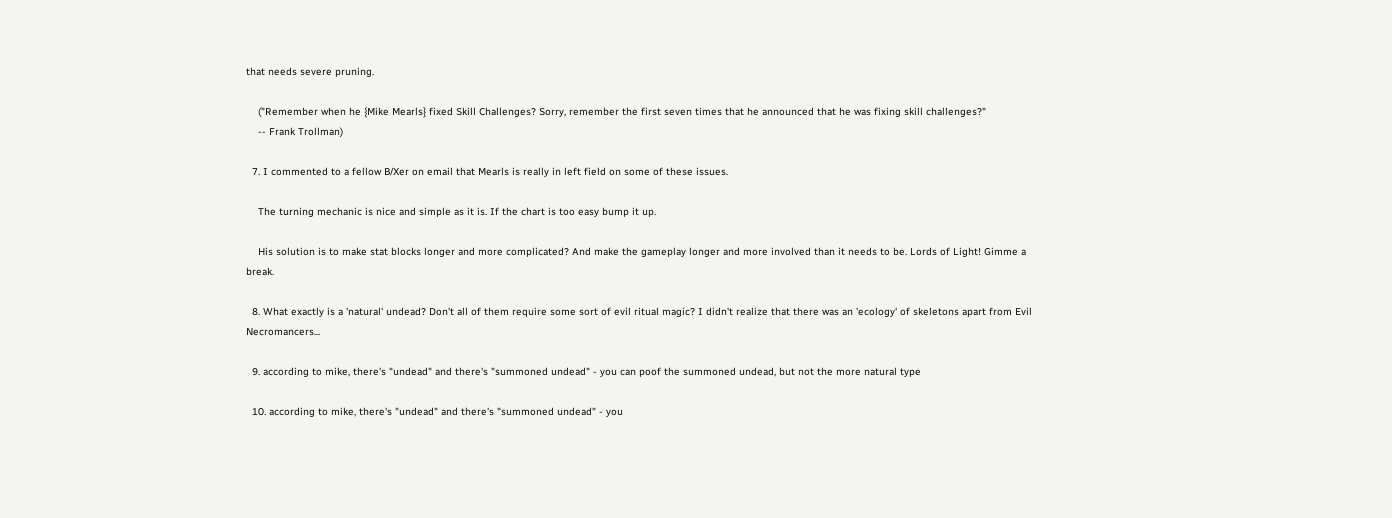that needs severe pruning.

    ("Remember when he {Mike Mearls} fixed Skill Challenges? Sorry, remember the first seven times that he announced that he was fixing skill challenges?"
    -- Frank Trollman)

  7. I commented to a fellow B/Xer on email that Mearls is really in left field on some of these issues.

    The turning mechanic is nice and simple as it is. If the chart is too easy bump it up.

    His solution is to make stat blocks longer and more complicated? And make the gameplay longer and more involved than it needs to be. Lords of Light! Gimme a break.

  8. What exactly is a 'natural' undead? Don't all of them require some sort of evil ritual magic? I didn't realize that there was an 'ecology' of skeletons apart from Evil Necromancers...

  9. according to mike, there's "undead" and there's "summoned undead" - you can poof the summoned undead, but not the more natural type

  10. according to mike, there's "undead" and there's "summoned undead" - you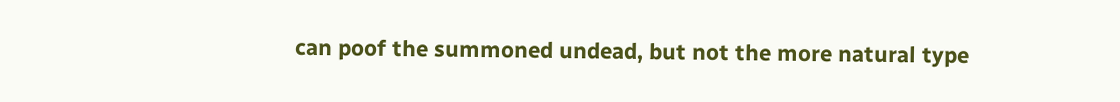can poof the summoned undead, but not the more natural type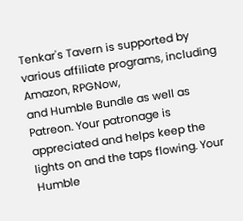Tenkar's Tavern is supported by various affiliate programs, including Amazon, RPGNow,
and Humble Bundle as well as Patreon. Your patronage is appreciated and helps keep the
lights on and the taps flowing. Your Humble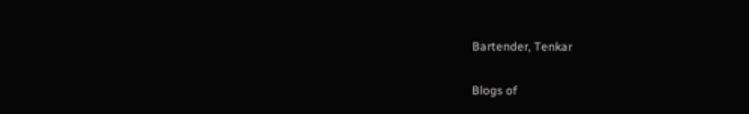Bartender, Tenkar

Blogs of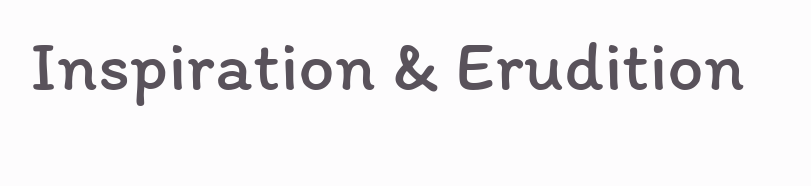Inspiration & Erudition